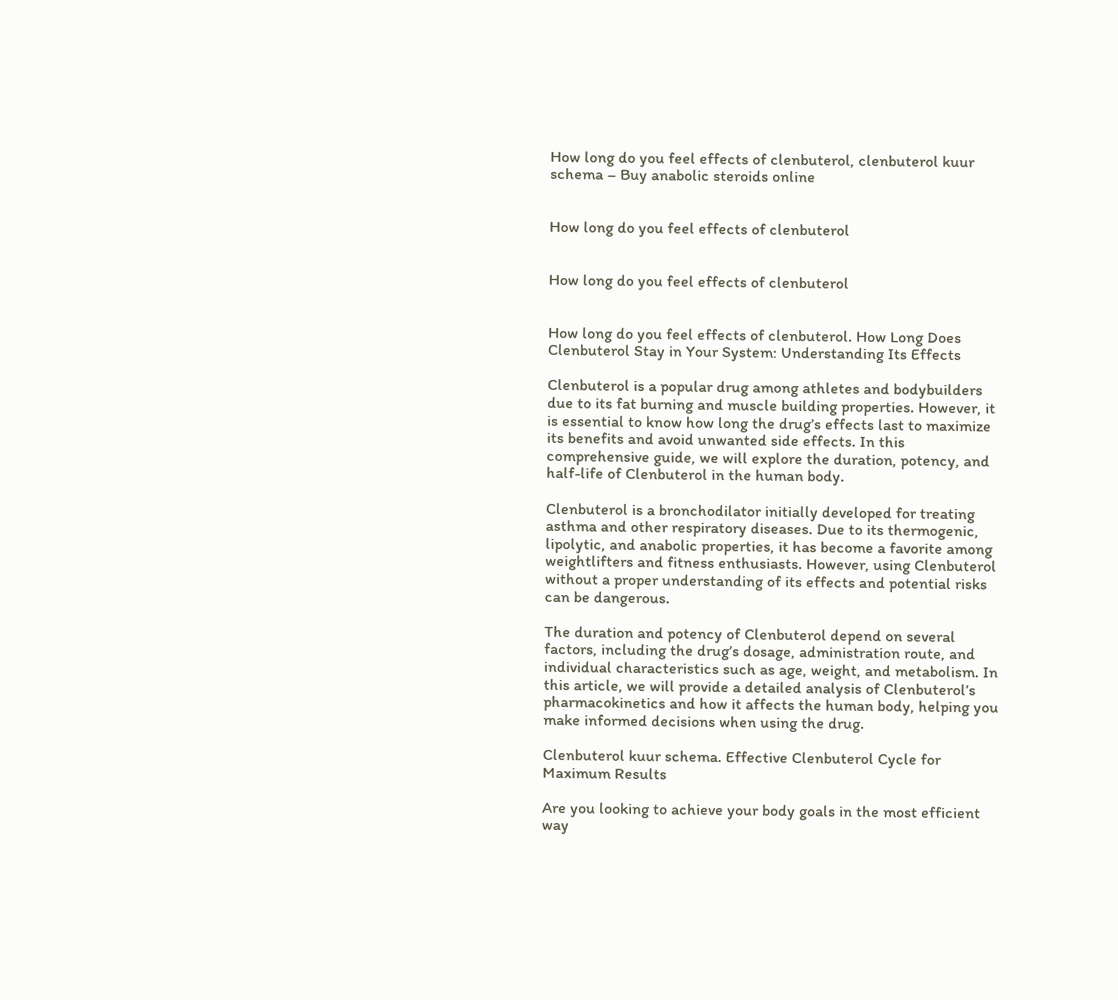How long do you feel effects of clenbuterol, clenbuterol kuur schema – Buy anabolic steroids online


How long do you feel effects of clenbuterol


How long do you feel effects of clenbuterol


How long do you feel effects of clenbuterol. How Long Does Clenbuterol Stay in Your System: Understanding Its Effects

Clenbuterol is a popular drug among athletes and bodybuilders due to its fat burning and muscle building properties. However, it is essential to know how long the drug’s effects last to maximize its benefits and avoid unwanted side effects. In this comprehensive guide, we will explore the duration, potency, and half-life of Clenbuterol in the human body.

Clenbuterol is a bronchodilator initially developed for treating asthma and other respiratory diseases. Due to its thermogenic, lipolytic, and anabolic properties, it has become a favorite among weightlifters and fitness enthusiasts. However, using Clenbuterol without a proper understanding of its effects and potential risks can be dangerous.

The duration and potency of Clenbuterol depend on several factors, including the drug’s dosage, administration route, and individual characteristics such as age, weight, and metabolism. In this article, we will provide a detailed analysis of Clenbuterol’s pharmacokinetics and how it affects the human body, helping you make informed decisions when using the drug.

Clenbuterol kuur schema. Effective Clenbuterol Cycle for Maximum Results

Are you looking to achieve your body goals in the most efficient way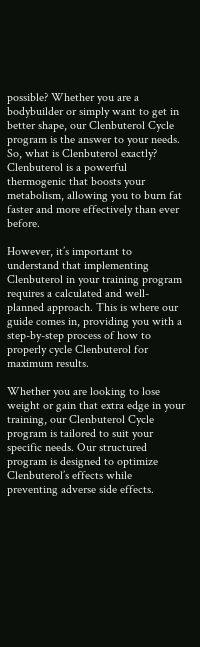possible? Whether you are a bodybuilder or simply want to get in better shape, our Clenbuterol Cycle program is the answer to your needs. So, what is Clenbuterol exactly? Clenbuterol is a powerful thermogenic that boosts your metabolism, allowing you to burn fat faster and more effectively than ever before.

However, it’s important to understand that implementing Clenbuterol in your training program requires a calculated and well-planned approach. This is where our guide comes in, providing you with a step-by-step process of how to properly cycle Clenbuterol for maximum results.

Whether you are looking to lose weight or gain that extra edge in your training, our Clenbuterol Cycle program is tailored to suit your specific needs. Our structured program is designed to optimize Clenbuterol’s effects while preventing adverse side effects.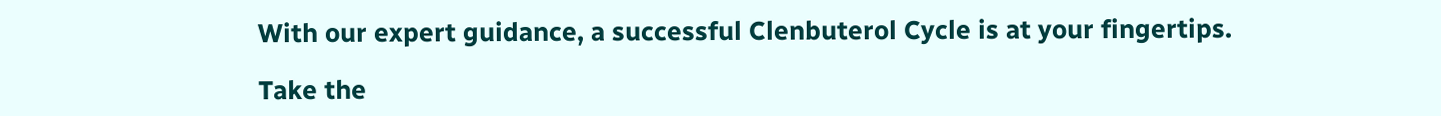With our expert guidance, a successful Clenbuterol Cycle is at your fingertips.

Take the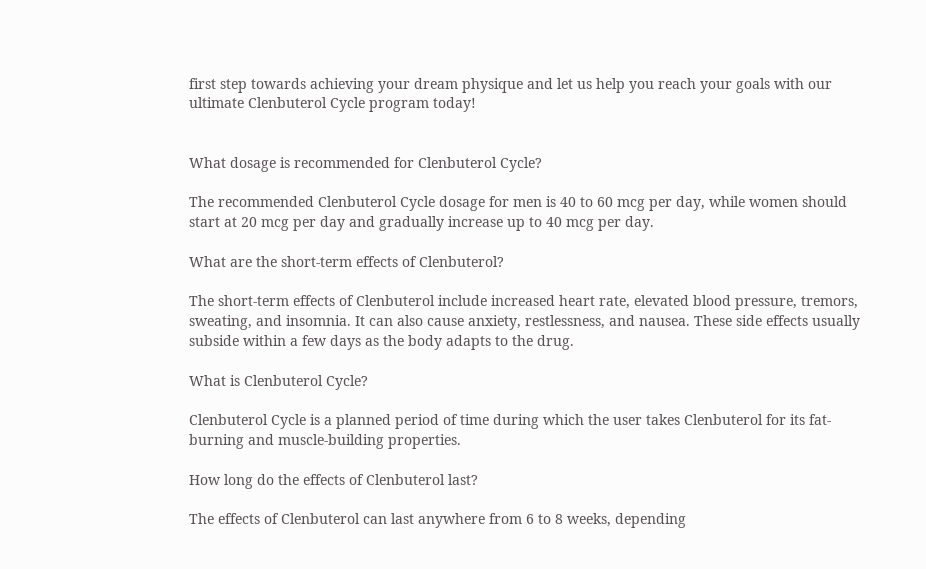first step towards achieving your dream physique and let us help you reach your goals with our ultimate Clenbuterol Cycle program today!


What dosage is recommended for Clenbuterol Cycle?

The recommended Clenbuterol Cycle dosage for men is 40 to 60 mcg per day, while women should start at 20 mcg per day and gradually increase up to 40 mcg per day.

What are the short-term effects of Clenbuterol?

The short-term effects of Clenbuterol include increased heart rate, elevated blood pressure, tremors, sweating, and insomnia. It can also cause anxiety, restlessness, and nausea. These side effects usually subside within a few days as the body adapts to the drug.

What is Clenbuterol Cycle?

Clenbuterol Cycle is a planned period of time during which the user takes Clenbuterol for its fat-burning and muscle-building properties.

How long do the effects of Clenbuterol last?

The effects of Clenbuterol can last anywhere from 6 to 8 weeks, depending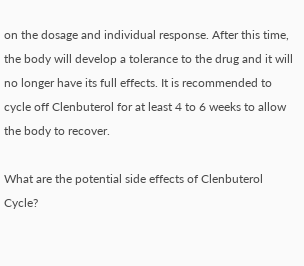on the dosage and individual response. After this time, the body will develop a tolerance to the drug and it will no longer have its full effects. It is recommended to cycle off Clenbuterol for at least 4 to 6 weeks to allow the body to recover.

What are the potential side effects of Clenbuterol Cycle?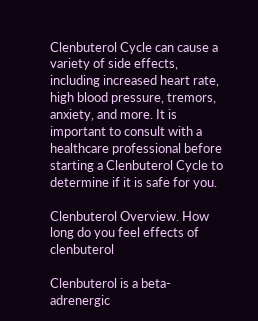Clenbuterol Cycle can cause a variety of side effects, including increased heart rate, high blood pressure, tremors, anxiety, and more. It is important to consult with a healthcare professional before starting a Clenbuterol Cycle to determine if it is safe for you.

Clenbuterol Overview. How long do you feel effects of clenbuterol

Clenbuterol is a beta-adrenergic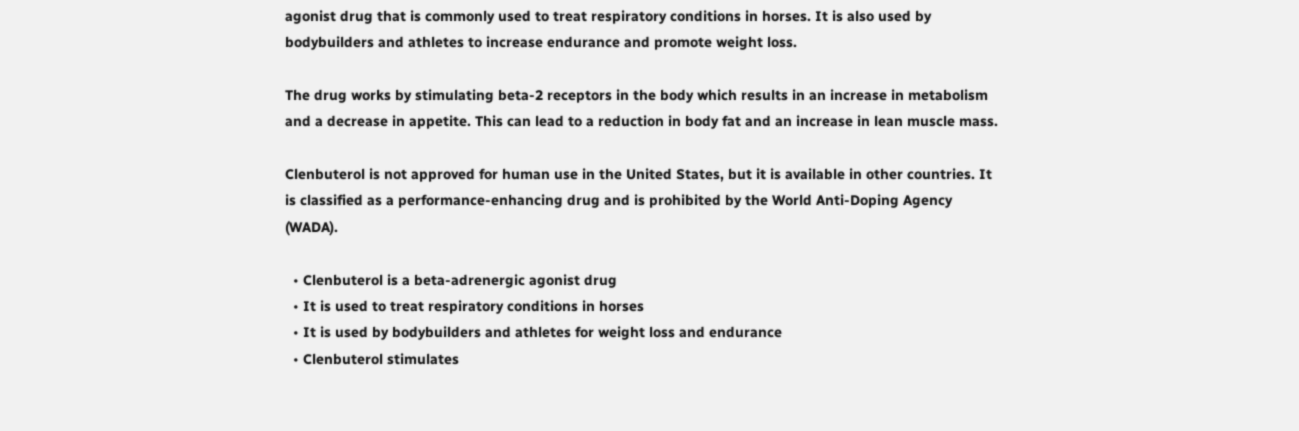agonist drug that is commonly used to treat respiratory conditions in horses. It is also used by bodybuilders and athletes to increase endurance and promote weight loss.

The drug works by stimulating beta-2 receptors in the body which results in an increase in metabolism and a decrease in appetite. This can lead to a reduction in body fat and an increase in lean muscle mass.

Clenbuterol is not approved for human use in the United States, but it is available in other countries. It is classified as a performance-enhancing drug and is prohibited by the World Anti-Doping Agency (WADA).

  • Clenbuterol is a beta-adrenergic agonist drug
  • It is used to treat respiratory conditions in horses
  • It is used by bodybuilders and athletes for weight loss and endurance
  • Clenbuterol stimulates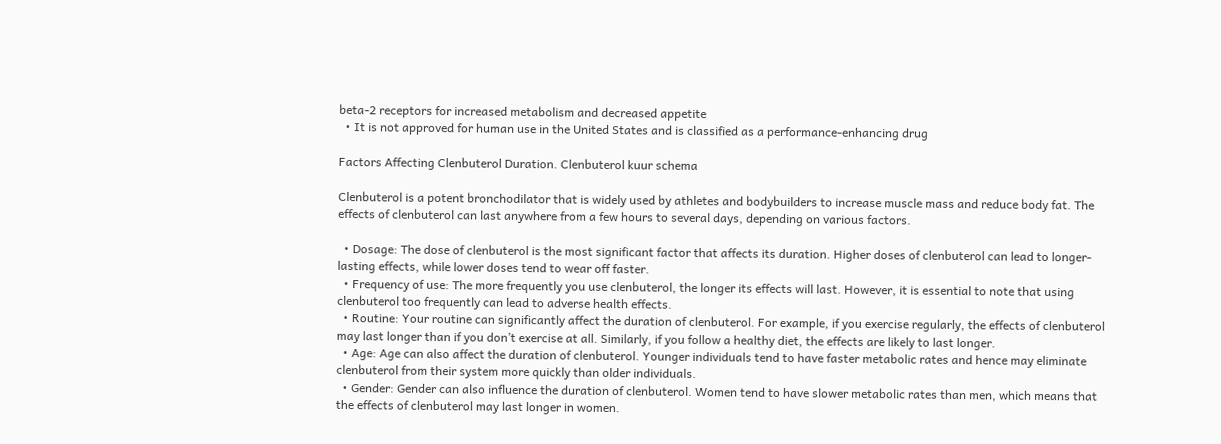beta-2 receptors for increased metabolism and decreased appetite
  • It is not approved for human use in the United States and is classified as a performance-enhancing drug

Factors Affecting Clenbuterol Duration. Clenbuterol kuur schema

Clenbuterol is a potent bronchodilator that is widely used by athletes and bodybuilders to increase muscle mass and reduce body fat. The effects of clenbuterol can last anywhere from a few hours to several days, depending on various factors.

  • Dosage: The dose of clenbuterol is the most significant factor that affects its duration. Higher doses of clenbuterol can lead to longer-lasting effects, while lower doses tend to wear off faster.
  • Frequency of use: The more frequently you use clenbuterol, the longer its effects will last. However, it is essential to note that using clenbuterol too frequently can lead to adverse health effects.
  • Routine: Your routine can significantly affect the duration of clenbuterol. For example, if you exercise regularly, the effects of clenbuterol may last longer than if you don’t exercise at all. Similarly, if you follow a healthy diet, the effects are likely to last longer.
  • Age: Age can also affect the duration of clenbuterol. Younger individuals tend to have faster metabolic rates and hence may eliminate clenbuterol from their system more quickly than older individuals.
  • Gender: Gender can also influence the duration of clenbuterol. Women tend to have slower metabolic rates than men, which means that the effects of clenbuterol may last longer in women.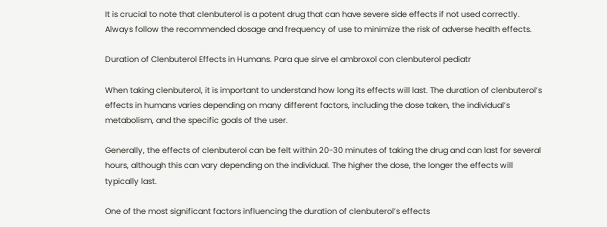It is crucial to note that clenbuterol is a potent drug that can have severe side effects if not used correctly. Always follow the recommended dosage and frequency of use to minimize the risk of adverse health effects.

Duration of Clenbuterol Effects in Humans. Para que sirve el ambroxol con clenbuterol pediatr

When taking clenbuterol, it is important to understand how long its effects will last. The duration of clenbuterol’s effects in humans varies depending on many different factors, including the dose taken, the individual’s metabolism, and the specific goals of the user.

Generally, the effects of clenbuterol can be felt within 20-30 minutes of taking the drug and can last for several hours, although this can vary depending on the individual. The higher the dose, the longer the effects will typically last.

One of the most significant factors influencing the duration of clenbuterol’s effects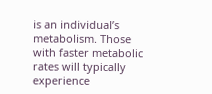is an individual’s metabolism. Those with faster metabolic rates will typically experience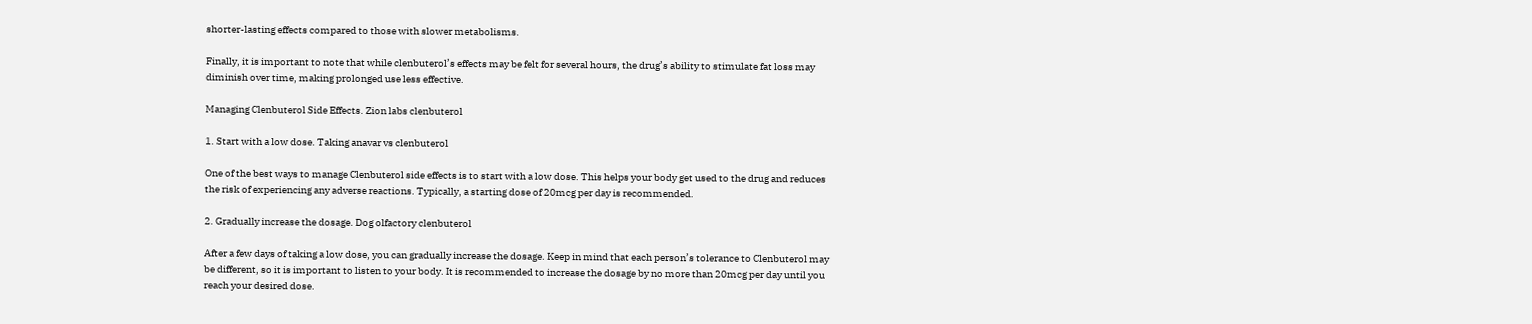shorter-lasting effects compared to those with slower metabolisms.

Finally, it is important to note that while clenbuterol’s effects may be felt for several hours, the drug’s ability to stimulate fat loss may diminish over time, making prolonged use less effective.

Managing Clenbuterol Side Effects. Zion labs clenbuterol

1. Start with a low dose. Taking anavar vs clenbuterol

One of the best ways to manage Clenbuterol side effects is to start with a low dose. This helps your body get used to the drug and reduces the risk of experiencing any adverse reactions. Typically, a starting dose of 20mcg per day is recommended.

2. Gradually increase the dosage. Dog olfactory clenbuterol

After a few days of taking a low dose, you can gradually increase the dosage. Keep in mind that each person’s tolerance to Clenbuterol may be different, so it is important to listen to your body. It is recommended to increase the dosage by no more than 20mcg per day until you reach your desired dose.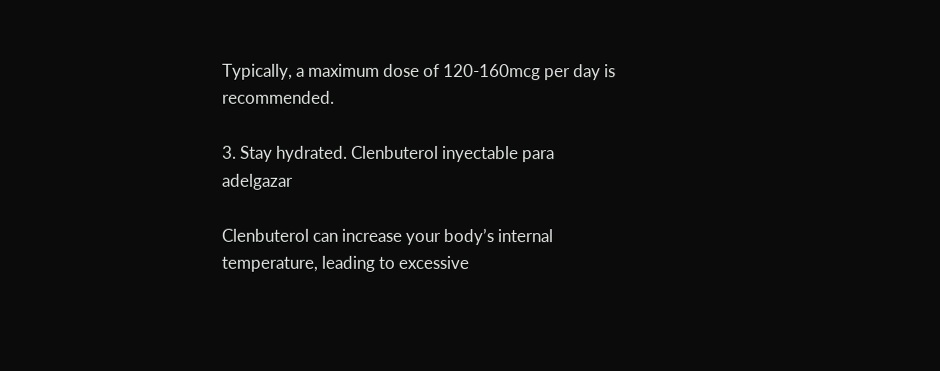Typically, a maximum dose of 120-160mcg per day is recommended.

3. Stay hydrated. Clenbuterol inyectable para adelgazar

Clenbuterol can increase your body’s internal temperature, leading to excessive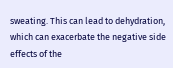sweating. This can lead to dehydration, which can exacerbate the negative side effects of the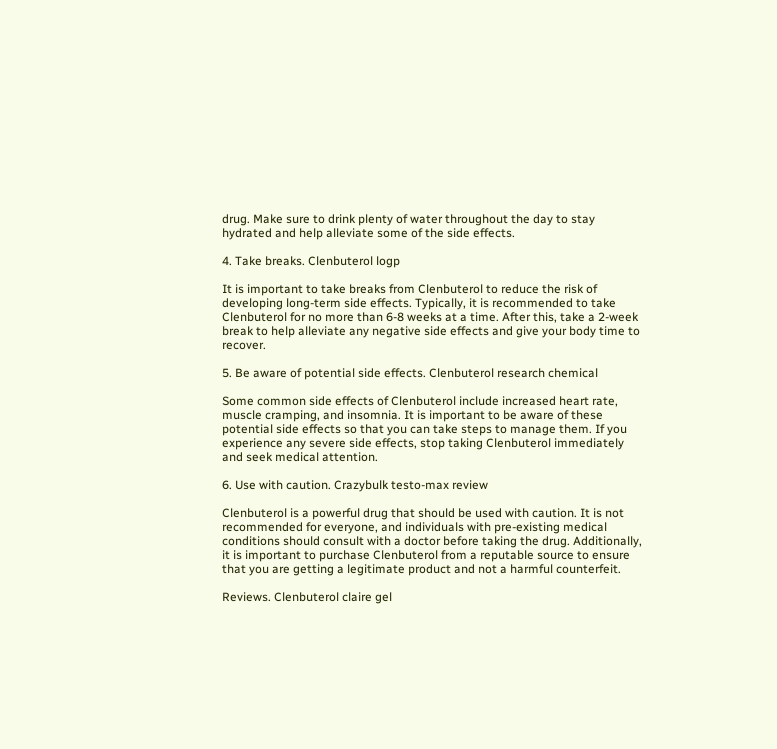drug. Make sure to drink plenty of water throughout the day to stay hydrated and help alleviate some of the side effects.

4. Take breaks. Clenbuterol logp

It is important to take breaks from Clenbuterol to reduce the risk of developing long-term side effects. Typically, it is recommended to take Clenbuterol for no more than 6-8 weeks at a time. After this, take a 2-week break to help alleviate any negative side effects and give your body time to recover.

5. Be aware of potential side effects. Clenbuterol research chemical

Some common side effects of Clenbuterol include increased heart rate, muscle cramping, and insomnia. It is important to be aware of these potential side effects so that you can take steps to manage them. If you experience any severe side effects, stop taking Clenbuterol immediately and seek medical attention.

6. Use with caution. Crazybulk testo-max review

Clenbuterol is a powerful drug that should be used with caution. It is not recommended for everyone, and individuals with pre-existing medical conditions should consult with a doctor before taking the drug. Additionally, it is important to purchase Clenbuterol from a reputable source to ensure that you are getting a legitimate product and not a harmful counterfeit.

Reviews. Clenbuterol claire gel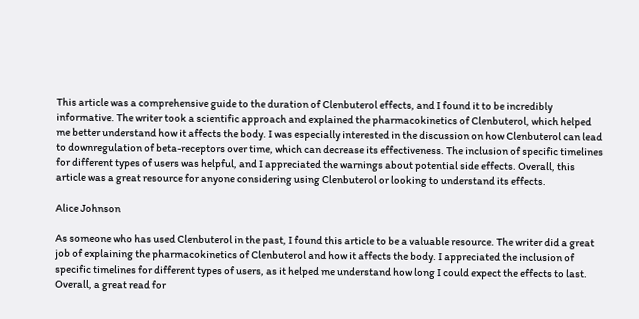This article was a comprehensive guide to the duration of Clenbuterol effects, and I found it to be incredibly informative. The writer took a scientific approach and explained the pharmacokinetics of Clenbuterol, which helped me better understand how it affects the body. I was especially interested in the discussion on how Clenbuterol can lead to downregulation of beta-receptors over time, which can decrease its effectiveness. The inclusion of specific timelines for different types of users was helpful, and I appreciated the warnings about potential side effects. Overall, this article was a great resource for anyone considering using Clenbuterol or looking to understand its effects.

Alice Johnson

As someone who has used Clenbuterol in the past, I found this article to be a valuable resource. The writer did a great job of explaining the pharmacokinetics of Clenbuterol and how it affects the body. I appreciated the inclusion of specific timelines for different types of users, as it helped me understand how long I could expect the effects to last. Overall, a great read for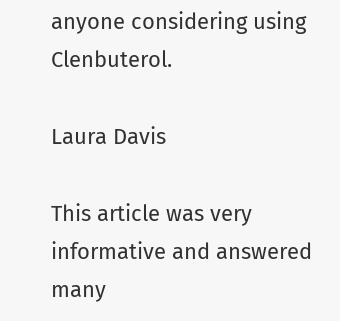anyone considering using Clenbuterol.

Laura Davis

This article was very informative and answered many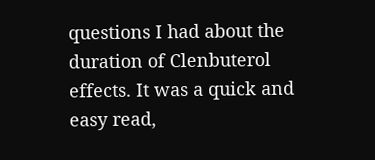questions I had about the duration of Clenbuterol effects. It was a quick and easy read,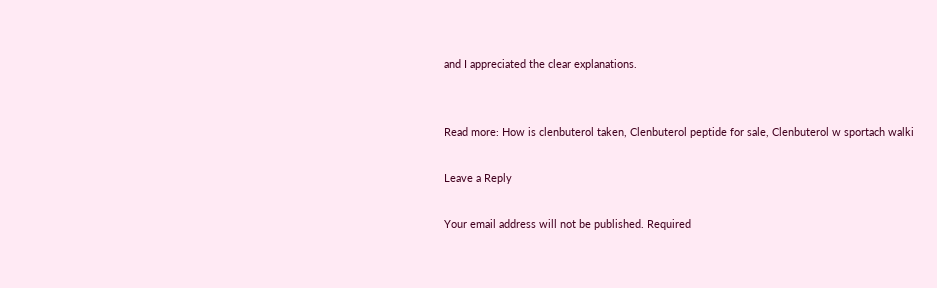and I appreciated the clear explanations.


Read more: How is clenbuterol taken, Clenbuterol peptide for sale, Clenbuterol w sportach walki

Leave a Reply

Your email address will not be published. Required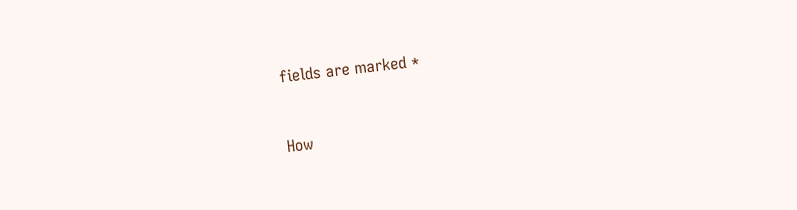fields are marked *



How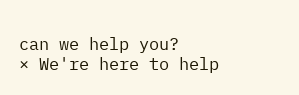can we help you?
× We're here to help